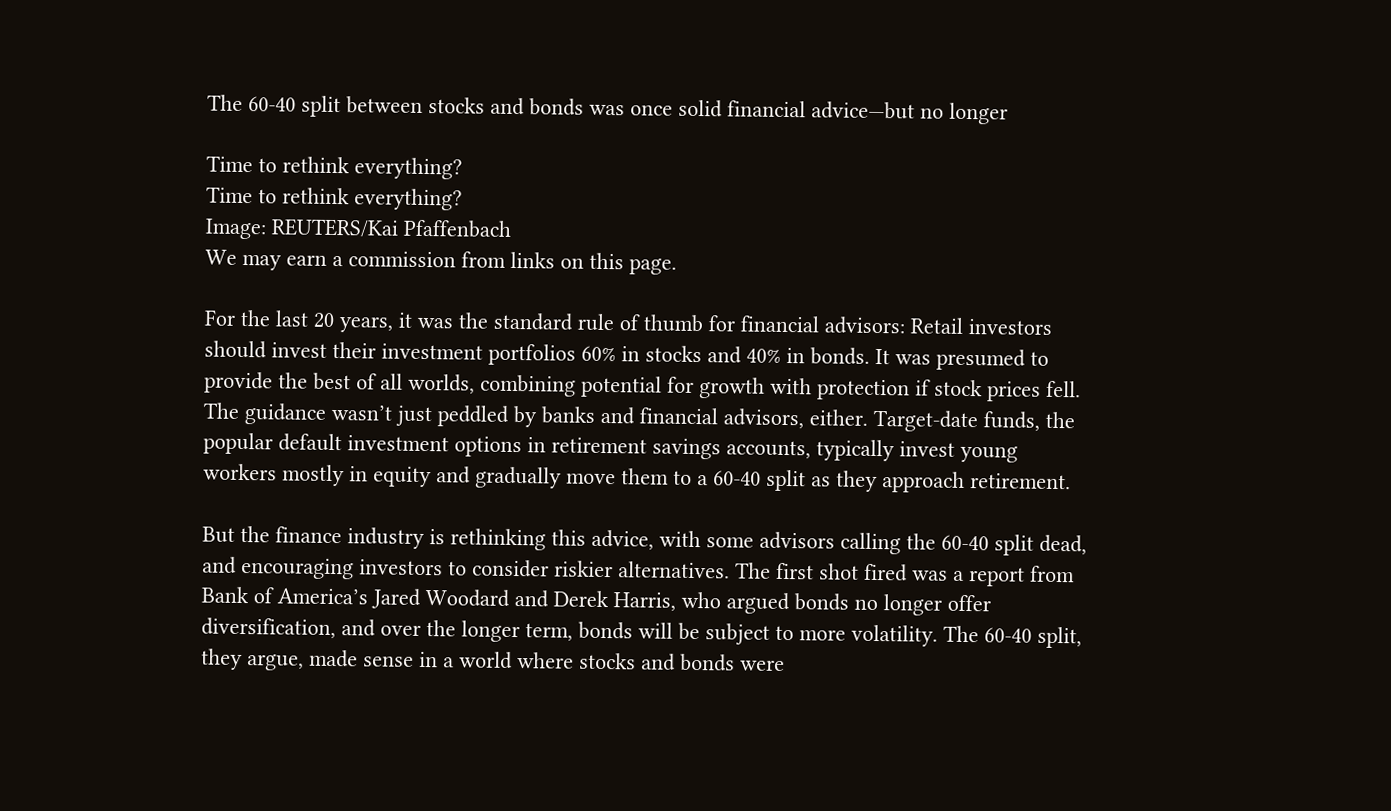The 60-40 split between stocks and bonds was once solid financial advice—but no longer

Time to rethink everything?
Time to rethink everything?
Image: REUTERS/Kai Pfaffenbach
We may earn a commission from links on this page.

For the last 20 years, it was the standard rule of thumb for financial advisors: Retail investors should invest their investment portfolios 60% in stocks and 40% in bonds. It was presumed to provide the best of all worlds, combining potential for growth with protection if stock prices fell. The guidance wasn’t just peddled by banks and financial advisors, either. Target-date funds, the popular default investment options in retirement savings accounts, typically invest young workers mostly in equity and gradually move them to a 60-40 split as they approach retirement.

But the finance industry is rethinking this advice, with some advisors calling the 60-40 split dead, and encouraging investors to consider riskier alternatives. The first shot fired was a report from Bank of America’s Jared Woodard and Derek Harris, who argued bonds no longer offer diversification, and over the longer term, bonds will be subject to more volatility. The 60-40 split, they argue, made sense in a world where stocks and bonds were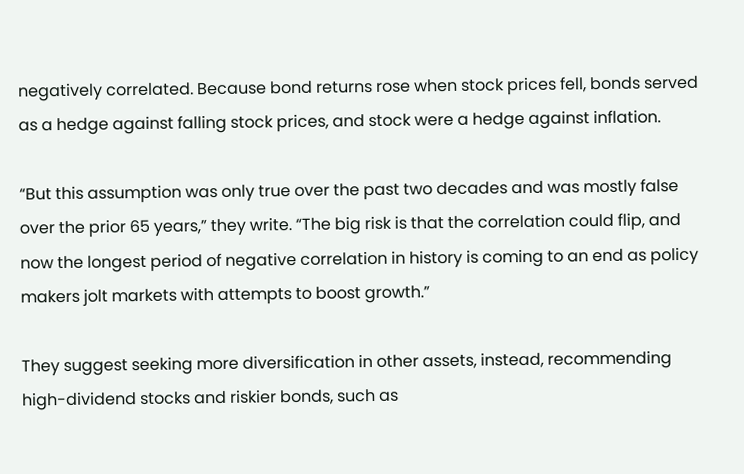negatively correlated. Because bond returns rose when stock prices fell, bonds served as a hedge against falling stock prices, and stock were a hedge against inflation.

“But this assumption was only true over the past two decades and was mostly false over the prior 65 years,” they write. “The big risk is that the correlation could flip, and now the longest period of negative correlation in history is coming to an end as policy makers jolt markets with attempts to boost growth.”

They suggest seeking more diversification in other assets, instead, recommending high-dividend stocks and riskier bonds, such as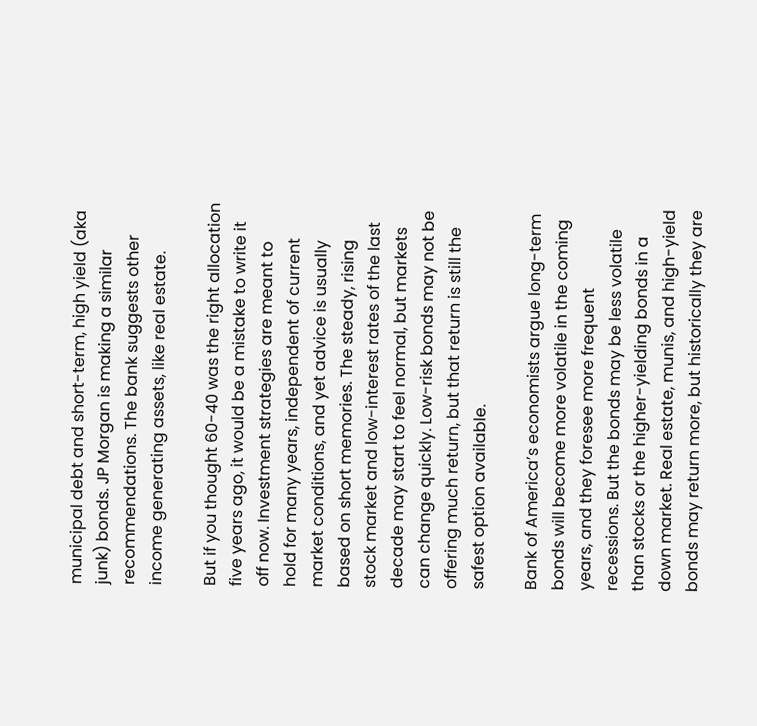municipal debt and short-term, high yield (aka junk) bonds. JP Morgan is making a similar recommendations. The bank suggests other income generating assets, like real estate.

But if you thought 60-40 was the right allocation five years ago, it would be a mistake to write it off now. Investment strategies are meant to hold for many years, independent of current market conditions, and yet advice is usually based on short memories. The steady, rising stock market and low-interest rates of the last decade may start to feel normal, but markets can change quickly. Low-risk bonds may not be offering much return, but that return is still the safest option available.

Bank of America’s economists argue long-term bonds will become more volatile in the coming years, and they foresee more frequent recessions. But the bonds may be less volatile than stocks or the higher-yielding bonds in a down market. Real estate, munis, and high-yield bonds may return more, but historically they are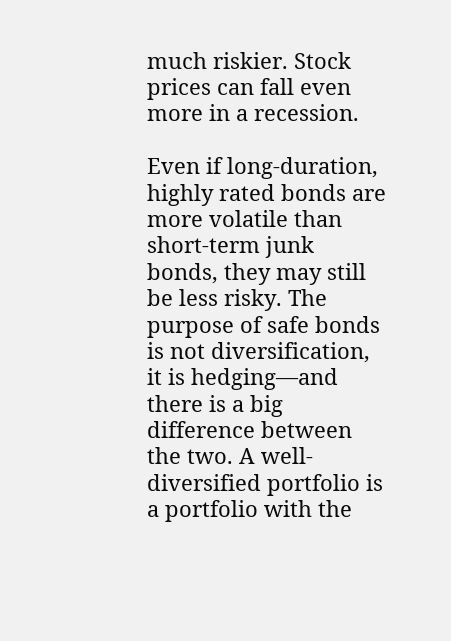much riskier. Stock prices can fall even more in a recession.

Even if long-duration, highly rated bonds are more volatile than short-term junk bonds, they may still be less risky. The purpose of safe bonds is not diversification, it is hedging—and there is a big difference between the two. A well-diversified portfolio is a portfolio with the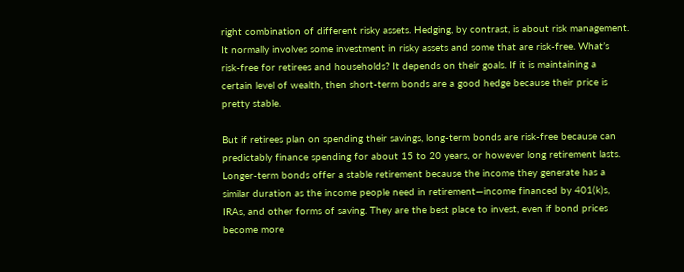right combination of different risky assets. Hedging, by contrast, is about risk management. It normally involves some investment in risky assets and some that are risk-free. What’s risk-free for retirees and households? It depends on their goals. If it is maintaining a certain level of wealth, then short-term bonds are a good hedge because their price is pretty stable.

But if retirees plan on spending their savings, long-term bonds are risk-free because can predictably finance spending for about 15 to 20 years, or however long retirement lasts. Longer-term bonds offer a stable retirement because the income they generate has a similar duration as the income people need in retirement—income financed by 401(k)s, IRAs, and other forms of saving. They are the best place to invest, even if bond prices become more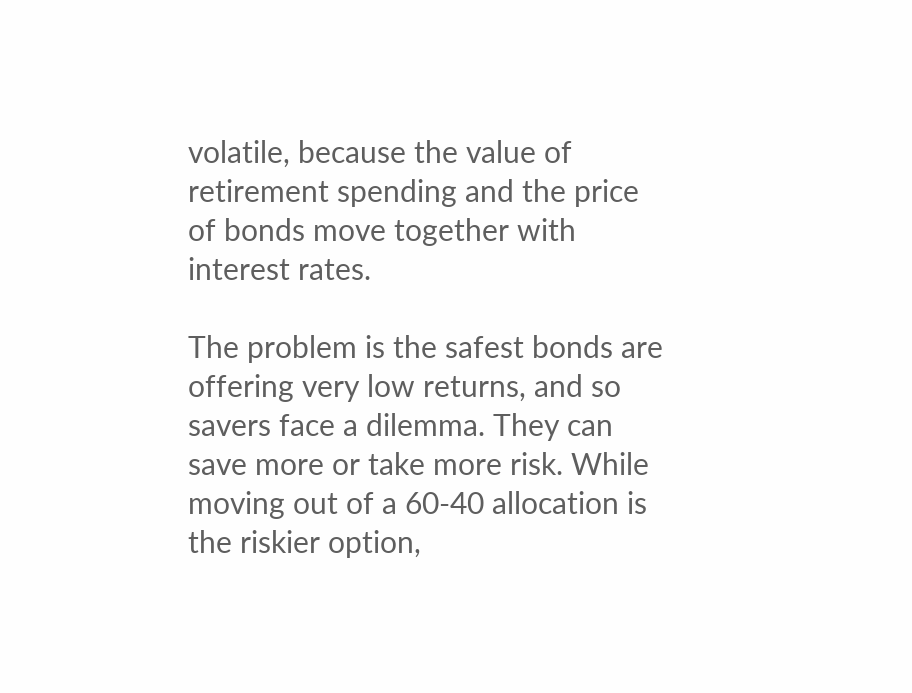volatile, because the value of retirement spending and the price of bonds move together with  interest rates.

The problem is the safest bonds are offering very low returns, and so savers face a dilemma. They can save more or take more risk. While moving out of a 60-40 allocation is the riskier option,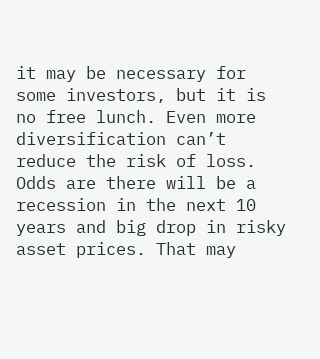it may be necessary for some investors, but it is no free lunch. Even more diversification can’t reduce the risk of loss. Odds are there will be a recession in the next 10 years and big drop in risky asset prices. That may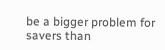be a bigger problem for savers than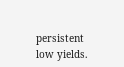persistent low yields.